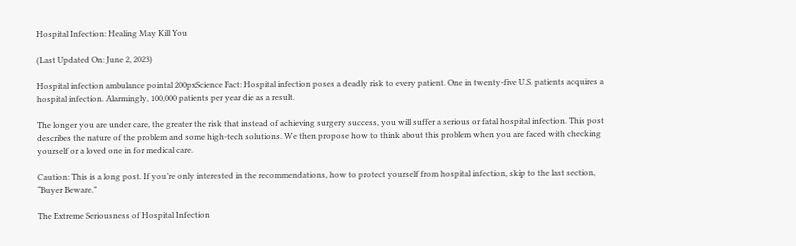Hospital Infection: Healing May Kill You

(Last Updated On: June 2, 2023)

Hospital infection ambulance pointal 200pxScience Fact: Hospital infection poses a deadly risk to every patient. One in twenty-five U.S. patients acquires a hospital infection. Alarmingly, 100,000 patients per year die as a result.

The longer you are under care, the greater the risk that instead of achieving surgery success, you will suffer a serious or fatal hospital infection. This post describes the nature of the problem and some high-tech solutions. We then propose how to think about this problem when you are faced with checking yourself or a loved one in for medical care.

Caution: This is a long post. If you’re only interested in the recommendations, how to protect yourself from hospital infection, skip to the last section, “Buyer Beware.”

The Extreme Seriousness of Hospital Infection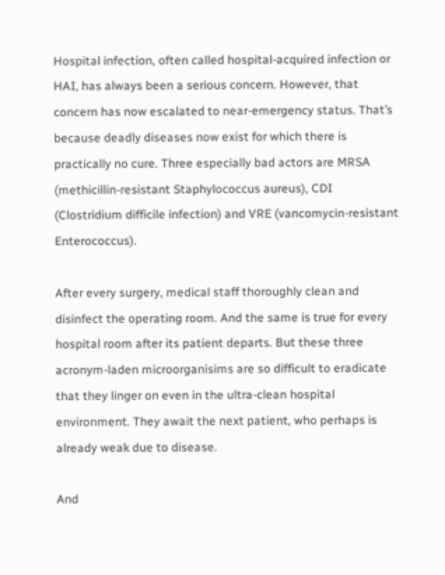Hospital infection, often called hospital-acquired infection or HAI, has always been a serious concern. However, that concern has now escalated to near-emergency status. That’s because deadly diseases now exist for which there is practically no cure. Three especially bad actors are MRSA (methicillin-resistant Staphylococcus aureus), CDI (Clostridium difficile infection) and VRE (vancomycin-resistant Enterococcus).

After every surgery, medical staff thoroughly clean and disinfect the operating room. And the same is true for every hospital room after its patient departs. But these three acronym-laden microorganisims are so difficult to eradicate that they linger on even in the ultra-clean hospital environment. They await the next patient, who perhaps is already weak due to disease.

And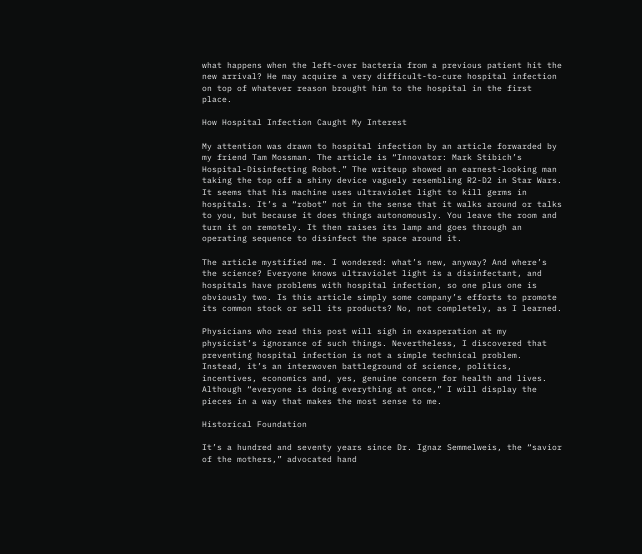what happens when the left-over bacteria from a previous patient hit the new arrival? He may acquire a very difficult-to-cure hospital infection on top of whatever reason brought him to the hospital in the first place.

How Hospital Infection Caught My Interest

My attention was drawn to hospital infection by an article forwarded by my friend Tam Mossman. The article is “Innovator: Mark Stibich’s Hospital-Disinfecting Robot.” The writeup showed an earnest-looking man taking the top off a shiny device vaguely resembling R2-D2 in Star Wars. It seems that his machine uses ultraviolet light to kill germs in hospitals. It’s a “robot” not in the sense that it walks around or talks to you, but because it does things autonomously. You leave the room and turn it on remotely. It then raises its lamp and goes through an operating sequence to disinfect the space around it.

The article mystified me. I wondered: what’s new, anyway? And where’s the science? Everyone knows ultraviolet light is a disinfectant, and hospitals have problems with hospital infection, so one plus one is obviously two. Is this article simply some company’s efforts to promote its common stock or sell its products? No, not completely, as I learned.

Physicians who read this post will sigh in exasperation at my physicist’s ignorance of such things. Nevertheless, I discovered that preventing hospital infection is not a simple technical problem. Instead, it’s an interwoven battleground of science, politics, incentives, economics and, yes, genuine concern for health and lives. Although “everyone is doing everything at once,” I will display the pieces in a way that makes the most sense to me.

Historical Foundation

It’s a hundred and seventy years since Dr. Ignaz Semmelweis, the “savior of the mothers,” advocated hand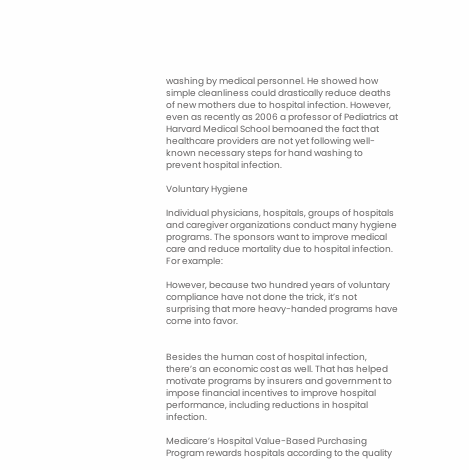washing by medical personnel. He showed how simple cleanliness could drastically reduce deaths of new mothers due to hospital infection. However, even as recently as 2006 a professor of Pediatrics at Harvard Medical School bemoaned the fact that healthcare providers are not yet following well-known necessary steps for hand washing to prevent hospital infection.

Voluntary Hygiene

Individual physicians, hospitals, groups of hospitals and caregiver organizations conduct many hygiene programs. The sponsors want to improve medical care and reduce mortality due to hospital infection. For example:

However, because two hundred years of voluntary compliance have not done the trick, it’s not surprising that more heavy-handed programs have come into favor.


Besides the human cost of hospital infection, there’s an economic cost as well. That has helped motivate programs by insurers and government to impose financial incentives to improve hospital performance, including reductions in hospital infection.

Medicare’s Hospital Value-Based Purchasing Program rewards hospitals according to the quality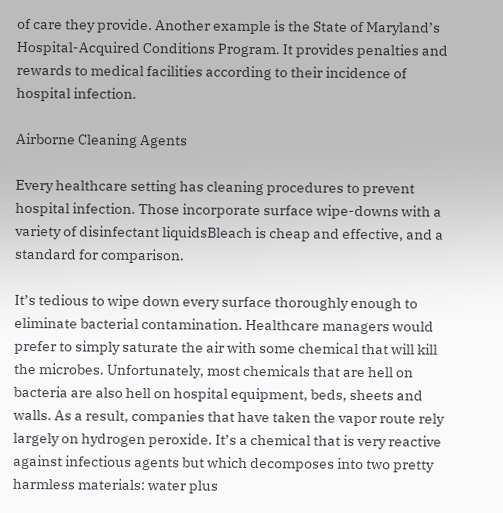of care they provide. Another example is the State of Maryland’s Hospital-Acquired Conditions Program. It provides penalties and rewards to medical facilities according to their incidence of hospital infection.

Airborne Cleaning Agents

Every healthcare setting has cleaning procedures to prevent hospital infection. Those incorporate surface wipe-downs with a variety of disinfectant liquidsBleach is cheap and effective, and a standard for comparison.

It’s tedious to wipe down every surface thoroughly enough to eliminate bacterial contamination. Healthcare managers would prefer to simply saturate the air with some chemical that will kill the microbes. Unfortunately, most chemicals that are hell on bacteria are also hell on hospital equipment, beds, sheets and walls. As a result, companies that have taken the vapor route rely largely on hydrogen peroxide. It’s a chemical that is very reactive against infectious agents but which decomposes into two pretty harmless materials: water plus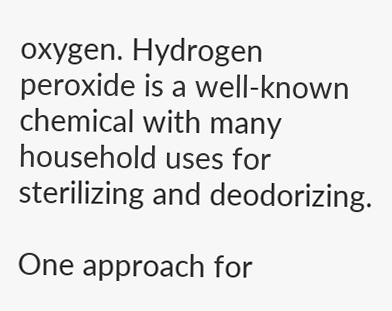oxygen. Hydrogen peroxide is a well-known chemical with many household uses for sterilizing and deodorizing.

One approach for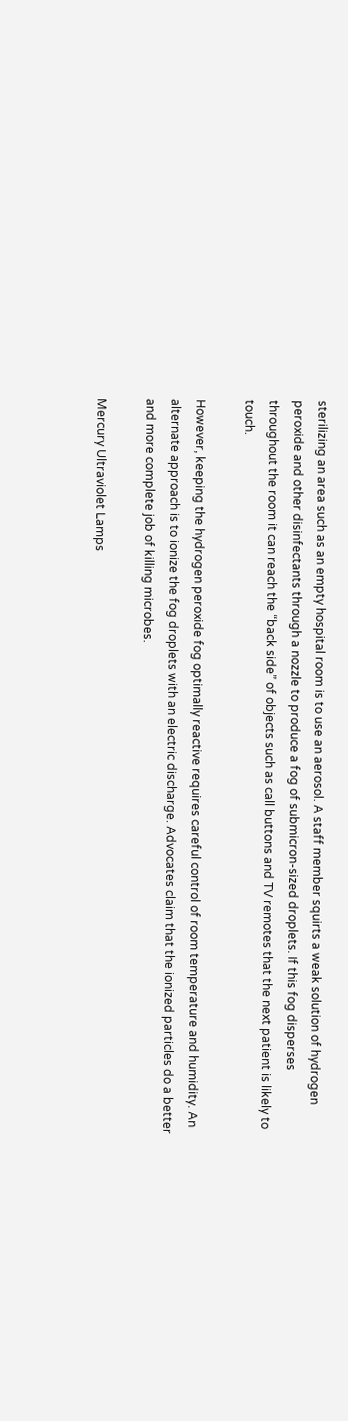sterilizing an area such as an empty hospital room is to use an aerosol. A staff member squirts a weak solution of hydrogen peroxide and other disinfectants through a nozzle to produce a fog of submicron-sized droplets. If this fog disperses throughout the room it can reach the “back side” of objects such as call buttons and TV remotes that the next patient is likely to touch.

However, keeping the hydrogen peroxide fog optimally reactive requires careful control of room temperature and humidity. An alternate approach is to ionize the fog droplets with an electric discharge. Advocates claim that the ionized particles do a better and more complete job of killing microbes.

Mercury Ultraviolet Lamps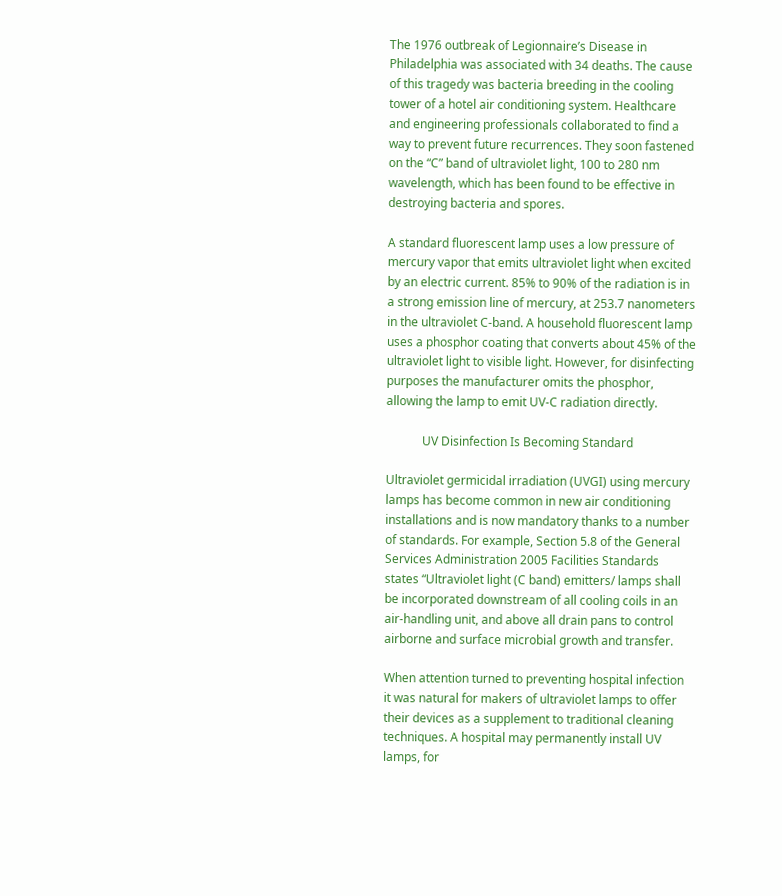The 1976 outbreak of Legionnaire’s Disease in Philadelphia was associated with 34 deaths. The cause of this tragedy was bacteria breeding in the cooling tower of a hotel air conditioning system. Healthcare and engineering professionals collaborated to find a way to prevent future recurrences. They soon fastened on the “C” band of ultraviolet light, 100 to 280 nm wavelength, which has been found to be effective in destroying bacteria and spores.

A standard fluorescent lamp uses a low pressure of mercury vapor that emits ultraviolet light when excited by an electric current. 85% to 90% of the radiation is in a strong emission line of mercury, at 253.7 nanometers in the ultraviolet C-band. A household fluorescent lamp uses a phosphor coating that converts about 45% of the ultraviolet light to visible light. However, for disinfecting purposes the manufacturer omits the phosphor, allowing the lamp to emit UV-C radiation directly.

            UV Disinfection Is Becoming Standard

Ultraviolet germicidal irradiation (UVGI) using mercury lamps has become common in new air conditioning installations and is now mandatory thanks to a number of standards. For example, Section 5.8 of the General Services Administration 2005 Facilities Standards states “Ultraviolet light (C band) emitters/ lamps shall be incorporated downstream of all cooling coils in an air-handling unit, and above all drain pans to control airborne and surface microbial growth and transfer.

When attention turned to preventing hospital infection it was natural for makers of ultraviolet lamps to offer their devices as a supplement to traditional cleaning techniques. A hospital may permanently install UV lamps, for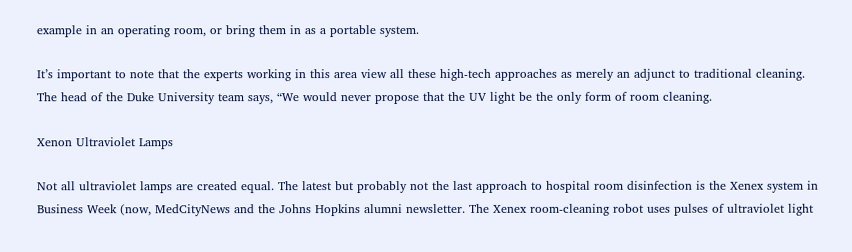example in an operating room, or bring them in as a portable system.

It’s important to note that the experts working in this area view all these high-tech approaches as merely an adjunct to traditional cleaning. The head of the Duke University team says, “We would never propose that the UV light be the only form of room cleaning.

Xenon Ultraviolet Lamps

Not all ultraviolet lamps are created equal. The latest but probably not the last approach to hospital room disinfection is the Xenex system in Business Week (now, MedCityNews and the Johns Hopkins alumni newsletter. The Xenex room-cleaning robot uses pulses of ultraviolet light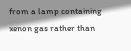from a lamp containing xenon gas rather than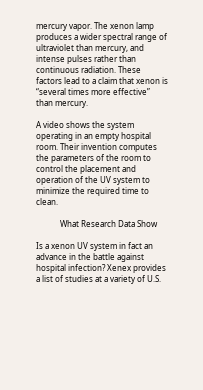mercury vapor. The xenon lamp produces a wider spectral range of ultraviolet than mercury, and intense pulses rather than continuous radiation. These factors lead to a claim that xenon is “several times more effective” than mercury.

A video shows the system operating in an empty hospital room. Their invention computes the parameters of the room to control the placement and operation of the UV system to minimize the required time to clean.

            What Research Data Show

Is a xenon UV system in fact an advance in the battle against hospital infection? Xenex provides a list of studies at a variety of U.S.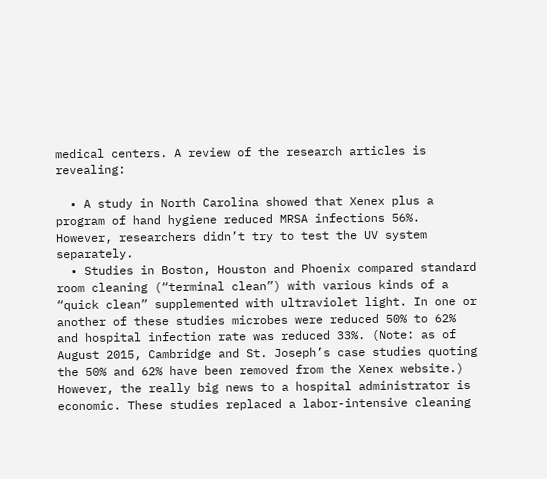medical centers. A review of the research articles is revealing:

  • A study in North Carolina showed that Xenex plus a program of hand hygiene reduced MRSA infections 56%. However, researchers didn’t try to test the UV system separately.
  • Studies in Boston, Houston and Phoenix compared standard room cleaning (“terminal clean”) with various kinds of a “quick clean” supplemented with ultraviolet light. In one or another of these studies microbes were reduced 50% to 62% and hospital infection rate was reduced 33%. (Note: as of August 2015, Cambridge and St. Joseph’s case studies quoting the 50% and 62% have been removed from the Xenex website.) However, the really big news to a hospital administrator is economic. These studies replaced a labor-intensive cleaning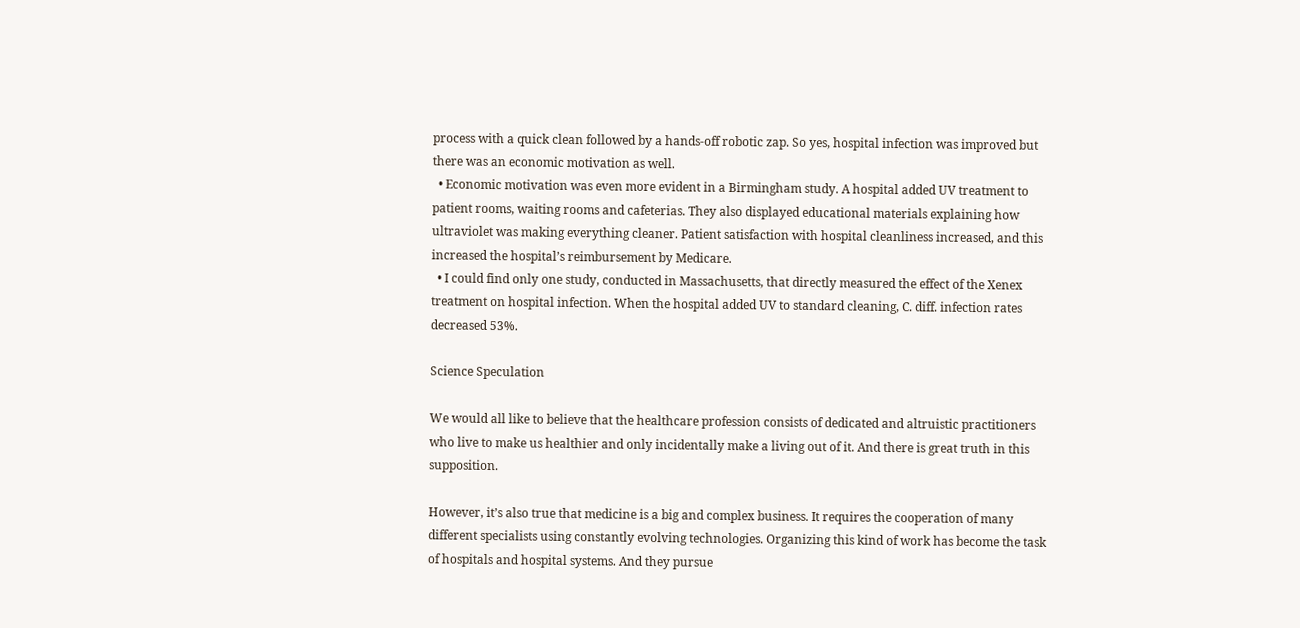process with a quick clean followed by a hands-off robotic zap. So yes, hospital infection was improved but there was an economic motivation as well.
  • Economic motivation was even more evident in a Birmingham study. A hospital added UV treatment to patient rooms, waiting rooms and cafeterias. They also displayed educational materials explaining how ultraviolet was making everything cleaner. Patient satisfaction with hospital cleanliness increased, and this increased the hospital’s reimbursement by Medicare.
  • I could find only one study, conducted in Massachusetts, that directly measured the effect of the Xenex treatment on hospital infection. When the hospital added UV to standard cleaning, C. diff. infection rates decreased 53%.

Science Speculation

We would all like to believe that the healthcare profession consists of dedicated and altruistic practitioners who live to make us healthier and only incidentally make a living out of it. And there is great truth in this supposition.

However, it’s also true that medicine is a big and complex business. It requires the cooperation of many different specialists using constantly evolving technologies. Organizing this kind of work has become the task of hospitals and hospital systems. And they pursue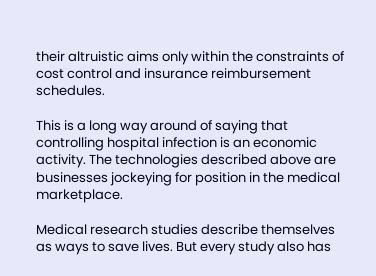their altruistic aims only within the constraints of cost control and insurance reimbursement schedules.

This is a long way around of saying that controlling hospital infection is an economic activity. The technologies described above are businesses jockeying for position in the medical marketplace.

Medical research studies describe themselves as ways to save lives. But every study also has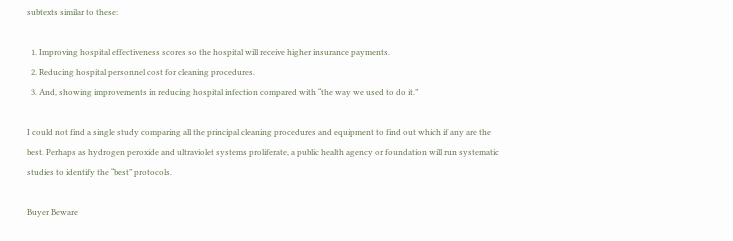subtexts similar to these:

  1. Improving hospital effectiveness scores so the hospital will receive higher insurance payments.
  2. Reducing hospital personnel cost for cleaning procedures.
  3. And, showing improvements in reducing hospital infection compared with “the way we used to do it.”

I could not find a single study comparing all the principal cleaning procedures and equipment to find out which if any are the best. Perhaps as hydrogen peroxide and ultraviolet systems proliferate, a public health agency or foundation will run systematic studies to identify the “best” protocols.

Buyer Beware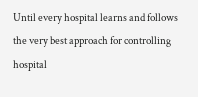Until every hospital learns and follows the very best approach for controlling hospital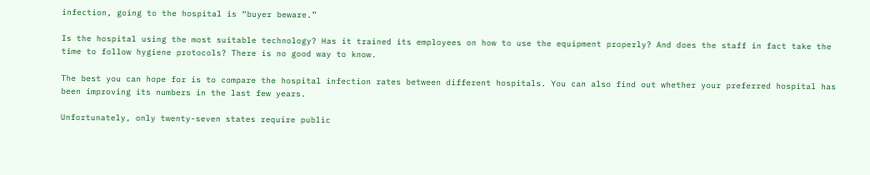infection, going to the hospital is “buyer beware.”

Is the hospital using the most suitable technology? Has it trained its employees on how to use the equipment properly? And does the staff in fact take the time to follow hygiene protocols? There is no good way to know.

The best you can hope for is to compare the hospital infection rates between different hospitals. You can also find out whether your preferred hospital has been improving its numbers in the last few years.

Unfortunately, only twenty-seven states require public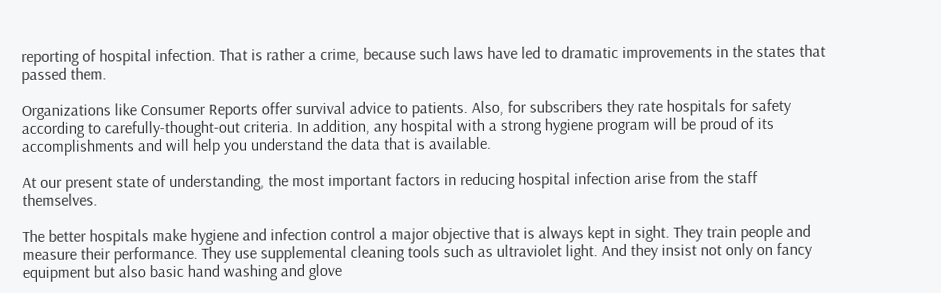reporting of hospital infection. That is rather a crime, because such laws have led to dramatic improvements in the states that passed them.

Organizations like Consumer Reports offer survival advice to patients. Also, for subscribers they rate hospitals for safety according to carefully-thought-out criteria. In addition, any hospital with a strong hygiene program will be proud of its accomplishments and will help you understand the data that is available.

At our present state of understanding, the most important factors in reducing hospital infection arise from the staff themselves.

The better hospitals make hygiene and infection control a major objective that is always kept in sight. They train people and measure their performance. They use supplemental cleaning tools such as ultraviolet light. And they insist not only on fancy equipment but also basic hand washing and glove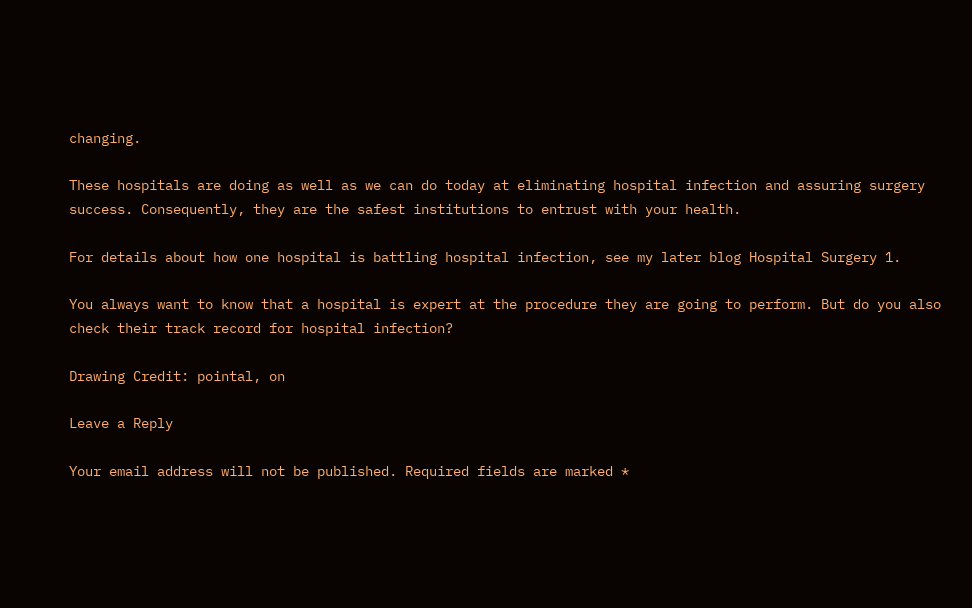changing.

These hospitals are doing as well as we can do today at eliminating hospital infection and assuring surgery success. Consequently, they are the safest institutions to entrust with your health.

For details about how one hospital is battling hospital infection, see my later blog Hospital Surgery 1.

You always want to know that a hospital is expert at the procedure they are going to perform. But do you also check their track record for hospital infection?

Drawing Credit: pointal, on

Leave a Reply

Your email address will not be published. Required fields are marked *